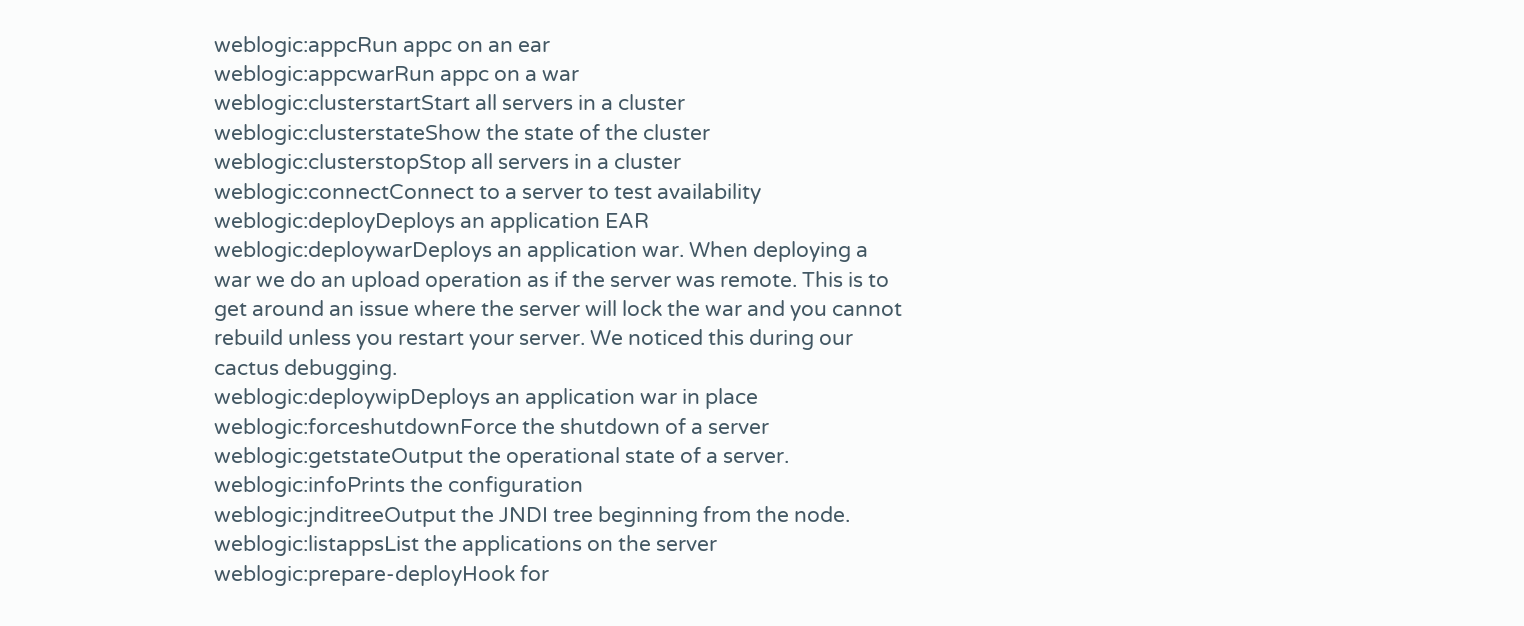weblogic:appcRun appc on an ear
weblogic:appcwarRun appc on a war
weblogic:clusterstartStart all servers in a cluster
weblogic:clusterstateShow the state of the cluster
weblogic:clusterstopStop all servers in a cluster
weblogic:connectConnect to a server to test availability
weblogic:deployDeploys an application EAR
weblogic:deploywarDeploys an application war. When deploying a war we do an upload operation as if the server was remote. This is to get around an issue where the server will lock the war and you cannot rebuild unless you restart your server. We noticed this during our cactus debugging.
weblogic:deploywipDeploys an application war in place
weblogic:forceshutdownForce the shutdown of a server
weblogic:getstateOutput the operational state of a server.
weblogic:infoPrints the configuration
weblogic:jnditreeOutput the JNDI tree beginning from the node.
weblogic:listappsList the applications on the server
weblogic:prepare-deployHook for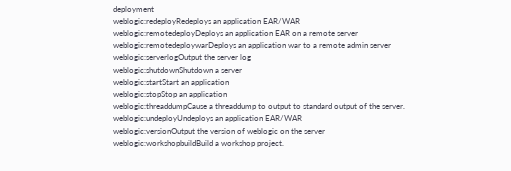deployment
weblogic:redeployRedeploys an application EAR/WAR
weblogic:remotedeployDeploys an application EAR on a remote server
weblogic:remotedeploywarDeploys an application war to a remote admin server
weblogic:serverlogOutput the server log
weblogic:shutdownShutdown a server
weblogic:startStart an application
weblogic:stopStop an application
weblogic:threaddumpCause a threaddump to output to standard output of the server.
weblogic:undeployUndeploys an application EAR/WAR
weblogic:versionOutput the version of weblogic on the server
weblogic:workshopbuildBuild a workshop project.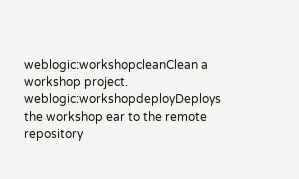weblogic:workshopcleanClean a workshop project.
weblogic:workshopdeployDeploys the workshop ear to the remote repository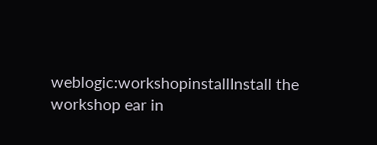weblogic:workshopinstallInstall the workshop ear in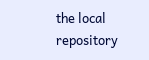the local repository